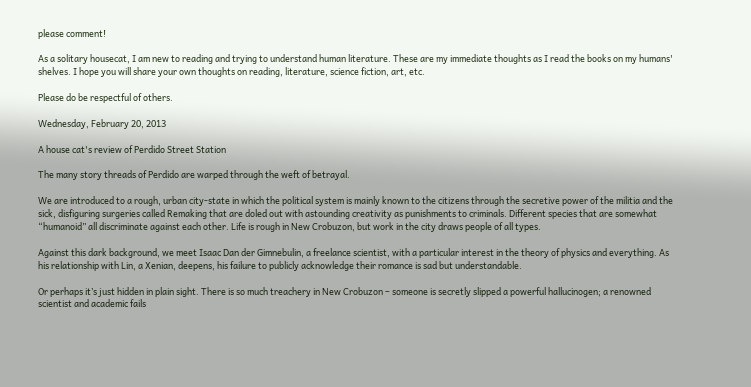please comment!

As a solitary housecat, I am new to reading and trying to understand human literature. These are my immediate thoughts as I read the books on my humans' shelves. I hope you will share your own thoughts on reading, literature, science fiction, art, etc.

Please do be respectful of others.

Wednesday, February 20, 2013

A house cat's review of Perdido Street Station

The many story threads of Perdido are warped through the weft of betrayal.

We are introduced to a rough, urban city-state in which the political system is mainly known to the citizens through the secretive power of the militia and the sick, disfiguring surgeries called Remaking that are doled out with astounding creativity as punishments to criminals. Different species that are somewhat “humanoid” all discriminate against each other. Life is rough in New Crobuzon, but work in the city draws people of all types.

Against this dark background, we meet Isaac Dan der Gimnebulin, a freelance scientist, with a particular interest in the theory of physics and everything. As his relationship with Lin, a Xenian, deepens, his failure to publicly acknowledge their romance is sad but understandable.

Or perhaps it’s just hidden in plain sight. There is so much treachery in New Crobuzon – someone is secretly slipped a powerful hallucinogen; a renowned scientist and academic fails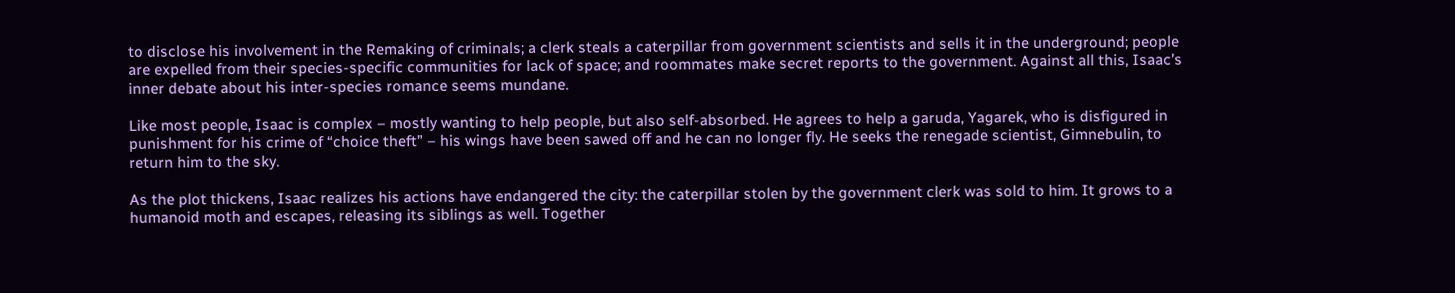to disclose his involvement in the Remaking of criminals; a clerk steals a caterpillar from government scientists and sells it in the underground; people are expelled from their species-specific communities for lack of space; and roommates make secret reports to the government. Against all this, Isaac’s inner debate about his inter-species romance seems mundane.

Like most people, Isaac is complex – mostly wanting to help people, but also self-absorbed. He agrees to help a garuda, Yagarek, who is disfigured in punishment for his crime of “choice theft” – his wings have been sawed off and he can no longer fly. He seeks the renegade scientist, Gimnebulin, to return him to the sky.

As the plot thickens, Isaac realizes his actions have endangered the city: the caterpillar stolen by the government clerk was sold to him. It grows to a humanoid moth and escapes, releasing its siblings as well. Together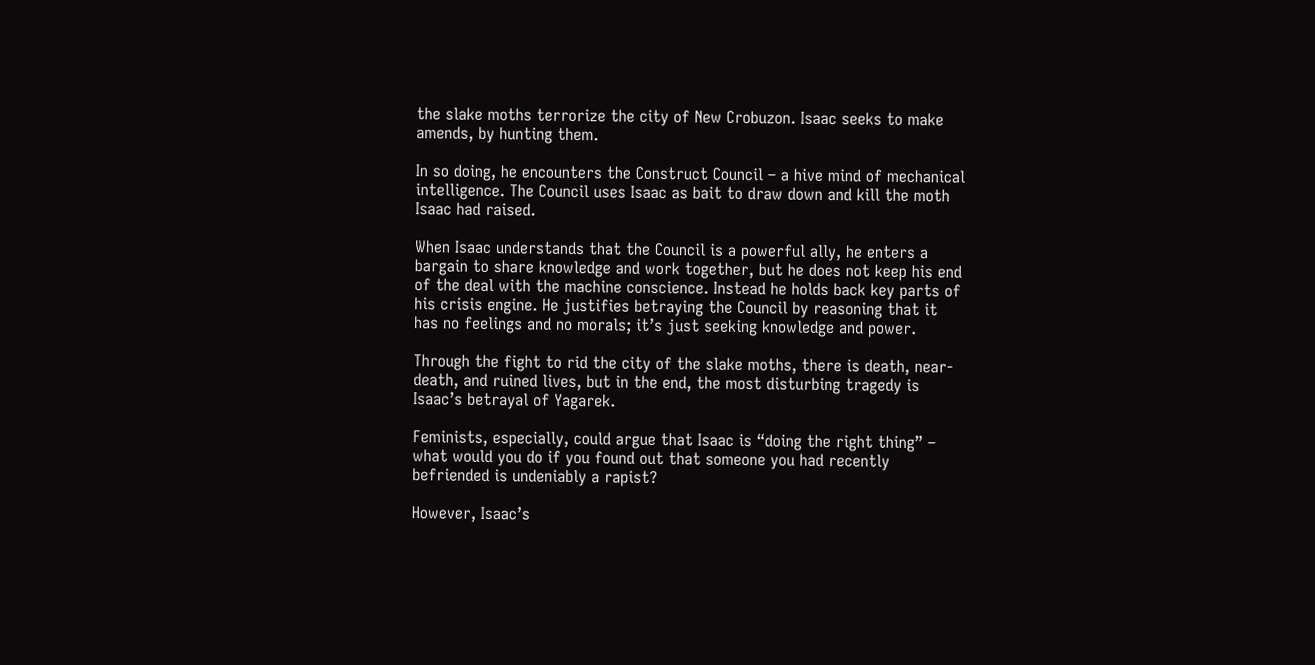the slake moths terrorize the city of New Crobuzon. Isaac seeks to make amends, by hunting them.

In so doing, he encounters the Construct Council – a hive mind of mechanical intelligence. The Council uses Isaac as bait to draw down and kill the moth Isaac had raised.

When Isaac understands that the Council is a powerful ally, he enters a bargain to share knowledge and work together, but he does not keep his end of the deal with the machine conscience. Instead he holds back key parts of his crisis engine. He justifies betraying the Council by reasoning that it has no feelings and no morals; it’s just seeking knowledge and power.

Through the fight to rid the city of the slake moths, there is death, near-death, and ruined lives, but in the end, the most disturbing tragedy is Isaac’s betrayal of Yagarek.

Feminists, especially, could argue that Isaac is “doing the right thing” – what would you do if you found out that someone you had recently befriended is undeniably a rapist?

However, Isaac’s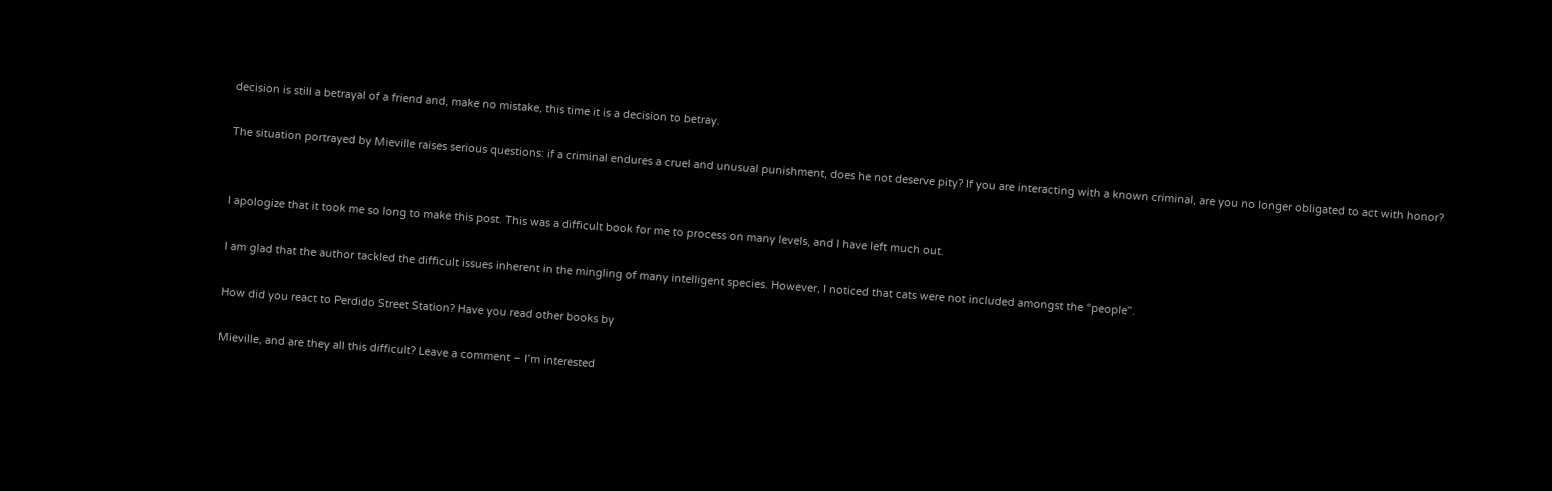decision is still a betrayal of a friend and, make no mistake, this time it is a decision to betray.

The situation portrayed by Mieville raises serious questions: if a criminal endures a cruel and unusual punishment, does he not deserve pity? If you are interacting with a known criminal, are you no longer obligated to act with honor?


I apologize that it took me so long to make this post. This was a difficult book for me to process on many levels, and I have left much out.

I am glad that the author tackled the difficult issues inherent in the mingling of many intelligent species. However, I noticed that cats were not included amongst the “people”.

How did you react to Perdido Street Station? Have you read other books by

Mieville, and are they all this difficult? Leave a comment – I’m interested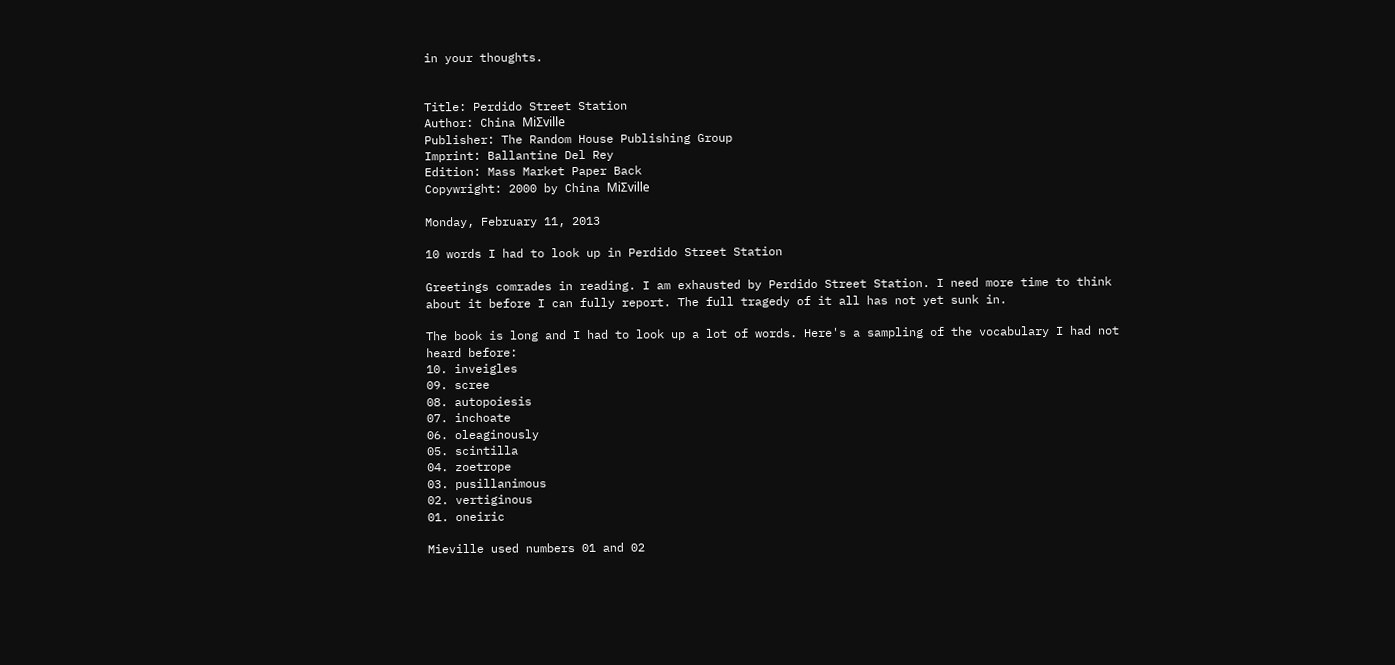in your thoughts.


Title: Perdido Street Station
Author: China MiƩville
Publisher: The Random House Publishing Group
Imprint: Ballantine Del Rey
Edition: Mass Market Paper Back
Copywright: 2000 by China MiƩville

Monday, February 11, 2013

10 words I had to look up in Perdido Street Station

Greetings comrades in reading. I am exhausted by Perdido Street Station. I need more time to think about it before I can fully report. The full tragedy of it all has not yet sunk in.

The book is long and I had to look up a lot of words. Here's a sampling of the vocabulary I had not heard before:
10. inveigles
09. scree
08. autopoiesis
07. inchoate
06. oleaginously
05. scintilla
04. zoetrope
03. pusillanimous
02. vertiginous
01. oneiric

Mieville used numbers 01 and 02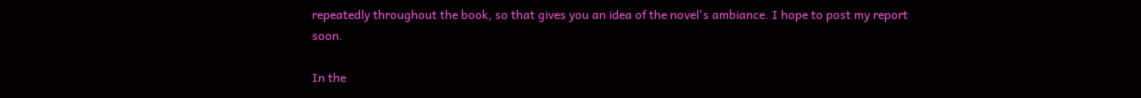repeatedly throughout the book, so that gives you an idea of the novel's ambiance. I hope to post my report soon.

In the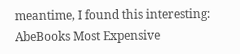meantime, I found this interesting:
AbeBooks Most Expensive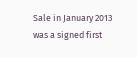Sale in January 2013 was a signed first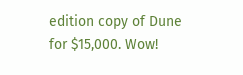edition copy of Dune for $15,000. Wow!